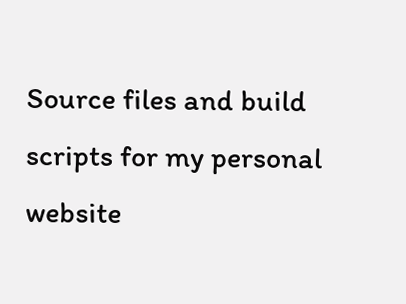Source files and build scripts for my personal website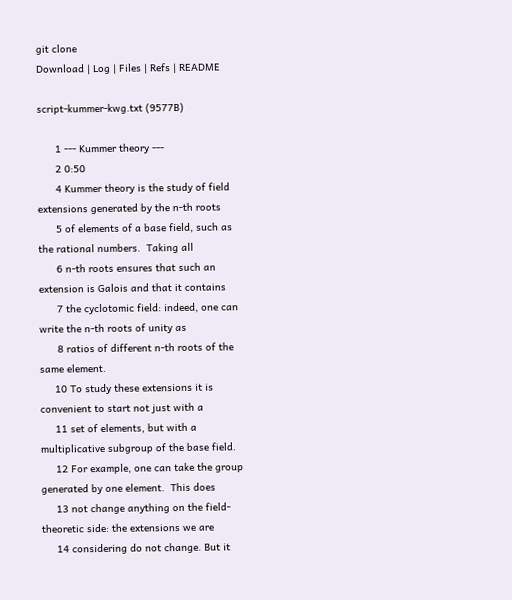git clone
Download | Log | Files | Refs | README

script-kummer-kwg.txt (9577B)

      1 --- Kummer theory ---
      2 0:50
      4 Kummer theory is the study of field extensions generated by the n-th roots
      5 of elements of a base field, such as the rational numbers.  Taking all
      6 n-th roots ensures that such an extension is Galois and that it contains
      7 the cyclotomic field: indeed, one can write the n-th roots of unity as
      8 ratios of different n-th roots of the same element.
     10 To study these extensions it is convenient to start not just with a
     11 set of elements, but with a multiplicative subgroup of the base field.
     12 For example, one can take the group generated by one element.  This does
     13 not change anything on the field-theoretic side: the extensions we are
     14 considering do not change. But it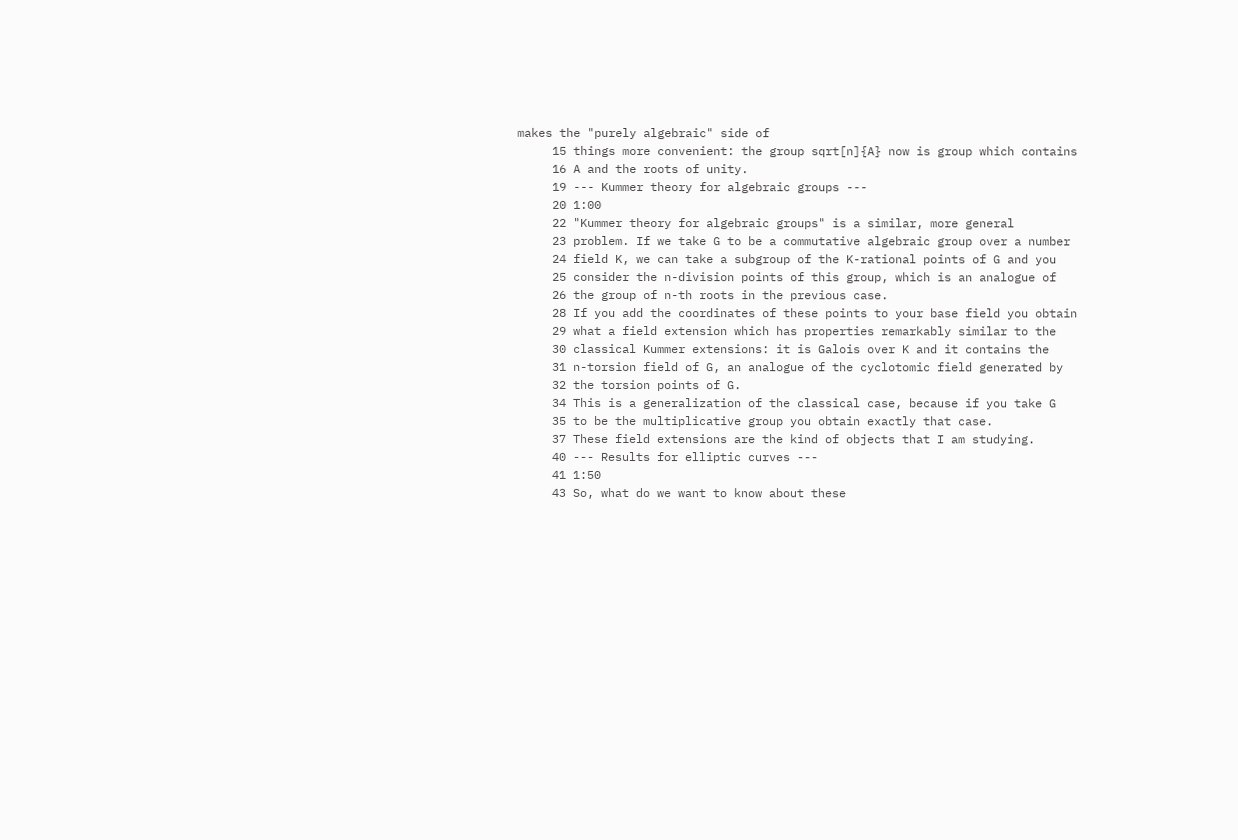makes the "purely algebraic" side of
     15 things more convenient: the group sqrt[n]{A} now is group which contains
     16 A and the roots of unity.
     19 --- Kummer theory for algebraic groups ---
     20 1:00
     22 "Kummer theory for algebraic groups" is a similar, more general
     23 problem. If we take G to be a commutative algebraic group over a number
     24 field K, we can take a subgroup of the K-rational points of G and you
     25 consider the n-division points of this group, which is an analogue of
     26 the group of n-th roots in the previous case.
     28 If you add the coordinates of these points to your base field you obtain
     29 what a field extension which has properties remarkably similar to the
     30 classical Kummer extensions: it is Galois over K and it contains the
     31 n-torsion field of G, an analogue of the cyclotomic field generated by
     32 the torsion points of G.
     34 This is a generalization of the classical case, because if you take G
     35 to be the multiplicative group you obtain exactly that case.
     37 These field extensions are the kind of objects that I am studying.
     40 --- Results for elliptic curves ---
     41 1:50
     43 So, what do we want to know about these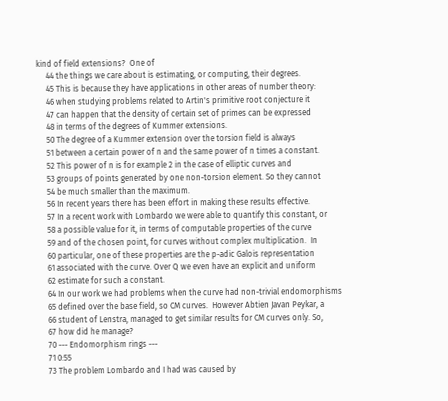kind of field extensions?  One of
     44 the things we care about is estimating, or computing, their degrees.
     45 This is because they have applications in other areas of number theory:
     46 when studying problems related to Artin's primitive root conjecture it
     47 can happen that the density of certain set of primes can be expressed
     48 in terms of the degrees of Kummer extensions.
     50 The degree of a Kummer extension over the torsion field is always
     51 between a certain power of n and the same power of n times a constant.
     52 This power of n is for example 2 in the case of elliptic curves and
     53 groups of points generated by one non-torsion element. So they cannot
     54 be much smaller than the maximum.
     56 In recent years there has been effort in making these results effective.
     57 In a recent work with Lombardo we were able to quantify this constant, or
     58 a possible value for it, in terms of computable properties of the curve
     59 and of the chosen point, for curves without complex multiplication.  In
     60 particular, one of these properties are the p-adic Galois representation
     61 associated with the curve. Over Q we even have an explicit and uniform
     62 estimate for such a constant.
     64 In our work we had problems when the curve had non-trivial endomorphisms
     65 defined over the base field, so CM curves.  However Abtien Javan Peykar, a
     66 student of Lenstra, managed to get similar results for CM curves only. So,
     67 how did he manage?
     70 --- Endomorphism rings ---
     71 0:55
     73 The problem Lombardo and I had was caused by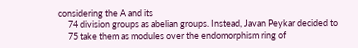considering the A and its
     74 division groups as abelian groups. Instead, Javan Peykar decided to
     75 take them as modules over the endomorphism ring of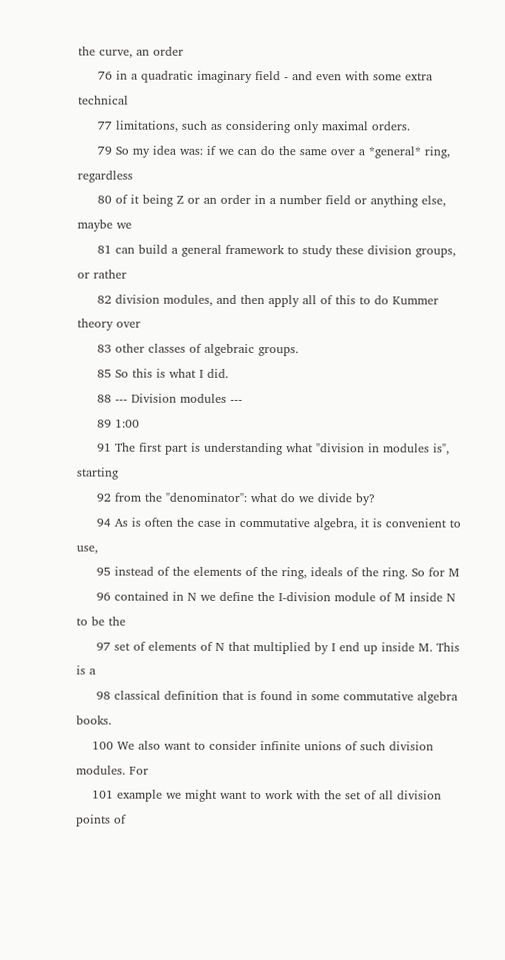the curve, an order
     76 in a quadratic imaginary field - and even with some extra technical
     77 limitations, such as considering only maximal orders.
     79 So my idea was: if we can do the same over a *general* ring, regardless
     80 of it being Z or an order in a number field or anything else, maybe we
     81 can build a general framework to study these division groups, or rather
     82 division modules, and then apply all of this to do Kummer theory over
     83 other classes of algebraic groups.
     85 So this is what I did.
     88 --- Division modules ---
     89 1:00
     91 The first part is understanding what "division in modules is", starting
     92 from the "denominator": what do we divide by?
     94 As is often the case in commutative algebra, it is convenient to use,
     95 instead of the elements of the ring, ideals of the ring. So for M
     96 contained in N we define the I-division module of M inside N to be the
     97 set of elements of N that multiplied by I end up inside M. This is a
     98 classical definition that is found in some commutative algebra books.
    100 We also want to consider infinite unions of such division modules. For
    101 example we might want to work with the set of all division points of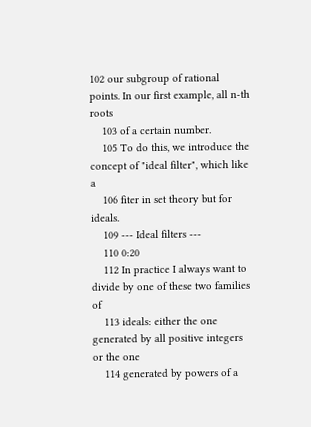102 our subgroup of rational points. In our first example, all n-th roots
    103 of a certain number.
    105 To do this, we introduce the concept of "ideal filter", which like a
    106 fiter in set theory but for ideals.
    109 --- Ideal filters ---
    110 0:20
    112 In practice I always want to divide by one of these two families of
    113 ideals: either the one generated by all positive integers or the one
    114 generated by powers of a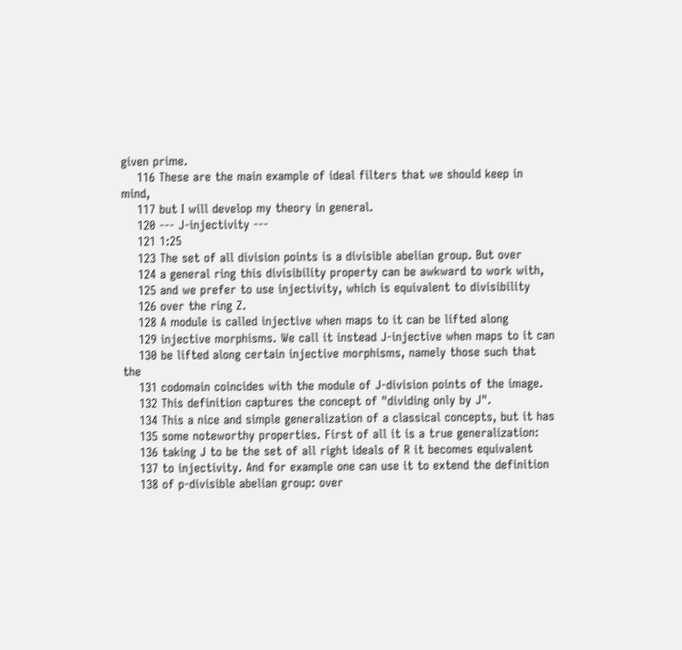given prime.
    116 These are the main example of ideal filters that we should keep in mind,
    117 but I will develop my theory in general.
    120 --- J-injectivity ---
    121 1:25
    123 The set of all division points is a divisible abelian group. But over
    124 a general ring this divisibility property can be awkward to work with,
    125 and we prefer to use injectivity, which is equivalent to divisibility
    126 over the ring Z.
    128 A module is called injective when maps to it can be lifted along
    129 injective morphisms. We call it instead J-injective when maps to it can
    130 be lifted along certain injective morphisms, namely those such that the
    131 codomain coincides with the module of J-division points of the image.
    132 This definition captures the concept of "dividing only by J".
    134 This a nice and simple generalization of a classical concepts, but it has
    135 some noteworthy properties. First of all it is a true generalization:
    136 taking J to be the set of all right ideals of R it becomes equivalent
    137 to injectivity. And for example one can use it to extend the definition
    138 of p-divisible abelian group: over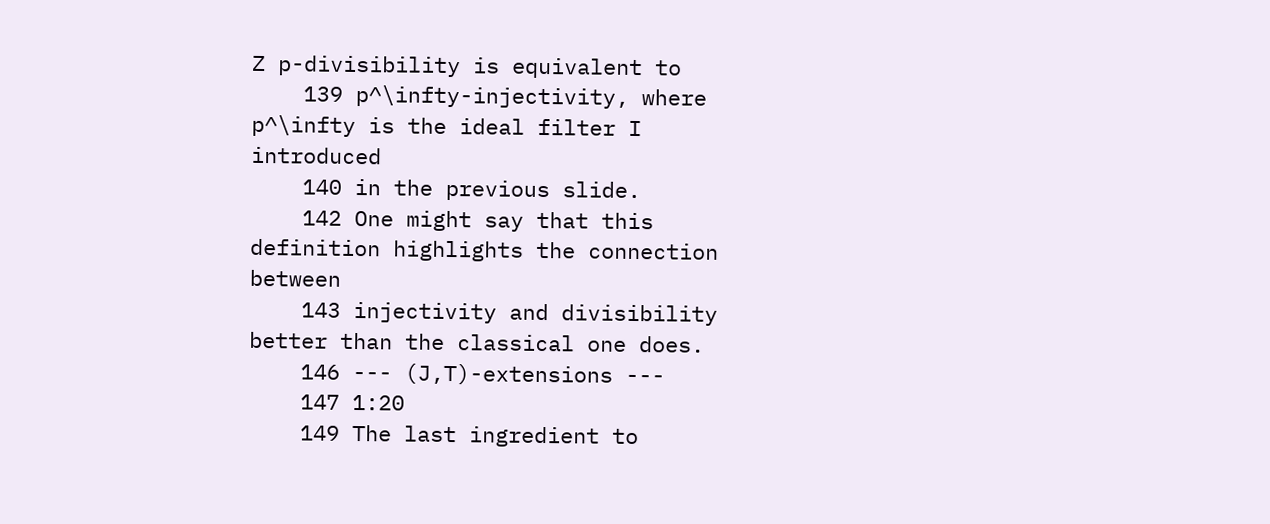Z p-divisibility is equivalent to
    139 p^\infty-injectivity, where p^\infty is the ideal filter I introduced
    140 in the previous slide.
    142 One might say that this definition highlights the connection between
    143 injectivity and divisibility better than the classical one does.
    146 --- (J,T)-extensions ---
    147 1:20
    149 The last ingredient to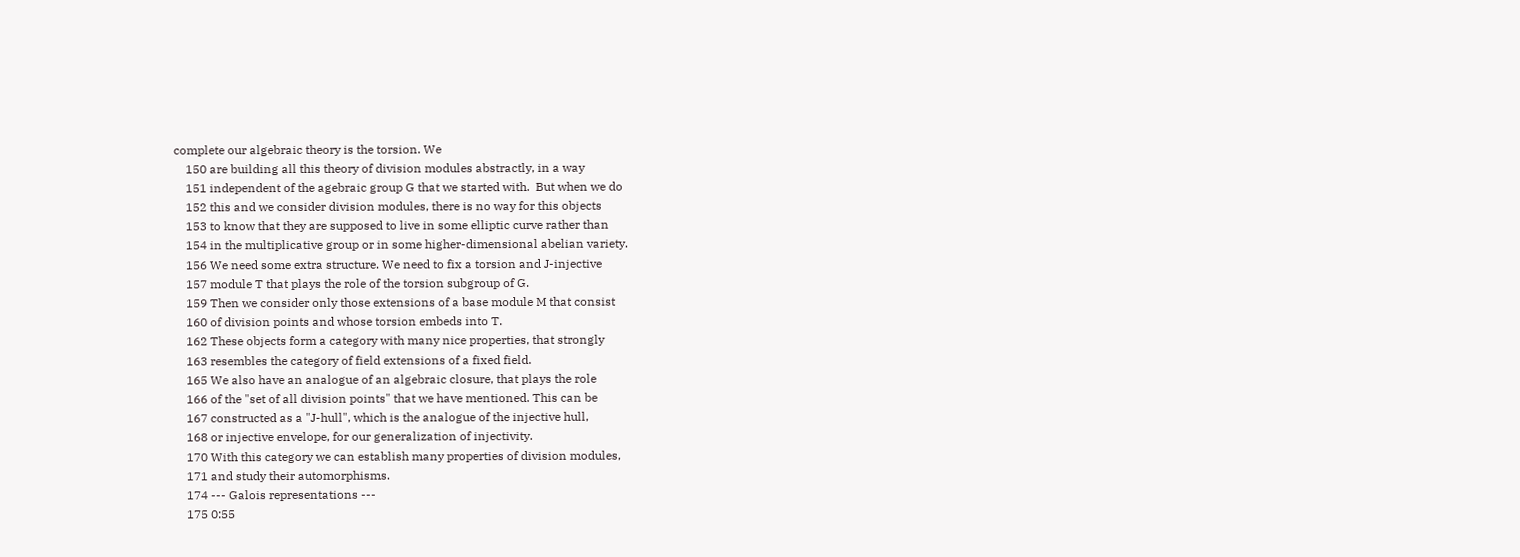complete our algebraic theory is the torsion. We
    150 are building all this theory of division modules abstractly, in a way
    151 independent of the agebraic group G that we started with.  But when we do
    152 this and we consider division modules, there is no way for this objects
    153 to know that they are supposed to live in some elliptic curve rather than
    154 in the multiplicative group or in some higher-dimensional abelian variety.
    156 We need some extra structure. We need to fix a torsion and J-injective
    157 module T that plays the role of the torsion subgroup of G.
    159 Then we consider only those extensions of a base module M that consist
    160 of division points and whose torsion embeds into T.
    162 These objects form a category with many nice properties, that strongly
    163 resembles the category of field extensions of a fixed field.
    165 We also have an analogue of an algebraic closure, that plays the role
    166 of the "set of all division points" that we have mentioned. This can be
    167 constructed as a "J-hull", which is the analogue of the injective hull,
    168 or injective envelope, for our generalization of injectivity.
    170 With this category we can establish many properties of division modules,
    171 and study their automorphisms.
    174 --- Galois representations ---
    175 0:55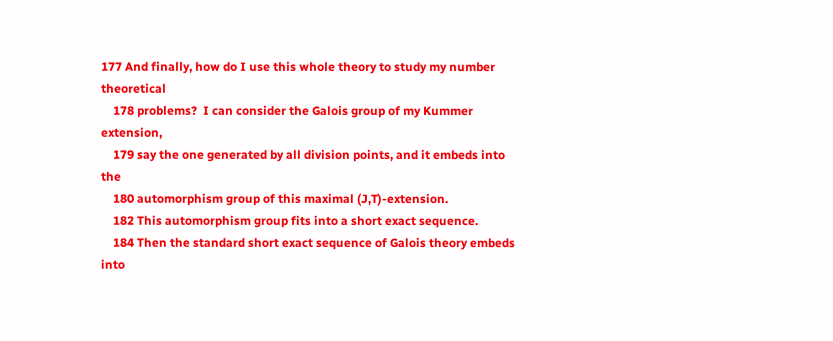177 And finally, how do I use this whole theory to study my number theoretical
    178 problems?  I can consider the Galois group of my Kummer extension,
    179 say the one generated by all division points, and it embeds into the
    180 automorphism group of this maximal (J,T)-extension.
    182 This automorphism group fits into a short exact sequence.
    184 Then the standard short exact sequence of Galois theory embeds into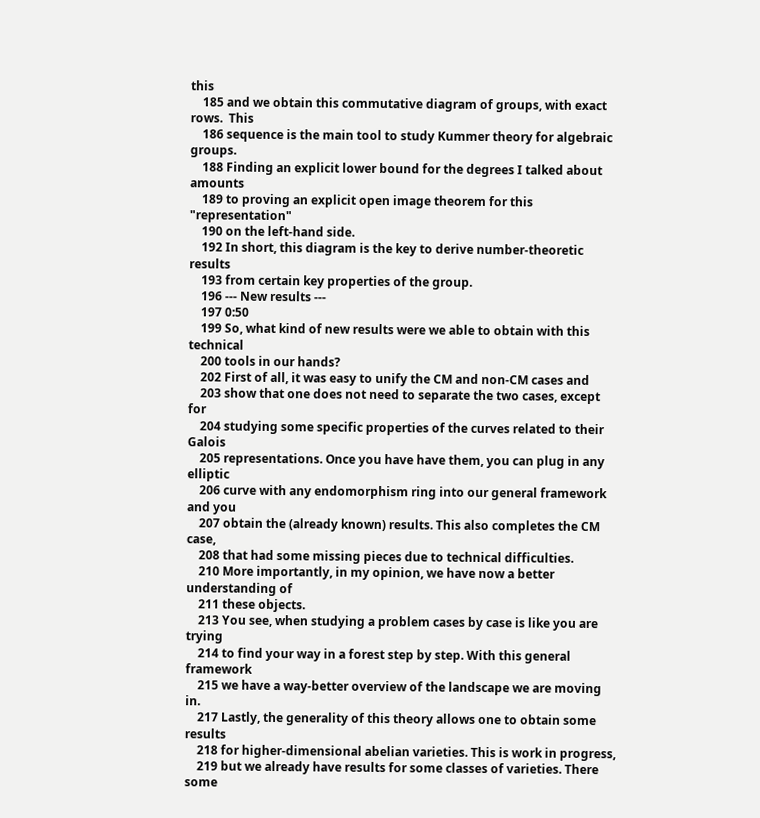this
    185 and we obtain this commutative diagram of groups, with exact rows.  This
    186 sequence is the main tool to study Kummer theory for algebraic groups.
    188 Finding an explicit lower bound for the degrees I talked about amounts
    189 to proving an explicit open image theorem for this "representation"
    190 on the left-hand side.
    192 In short, this diagram is the key to derive number-theoretic results
    193 from certain key properties of the group.
    196 --- New results ---
    197 0:50
    199 So, what kind of new results were we able to obtain with this technical
    200 tools in our hands?
    202 First of all, it was easy to unify the CM and non-CM cases and
    203 show that one does not need to separate the two cases, except for
    204 studying some specific properties of the curves related to their Galois
    205 representations. Once you have have them, you can plug in any elliptic
    206 curve with any endomorphism ring into our general framework and you
    207 obtain the (already known) results. This also completes the CM case,
    208 that had some missing pieces due to technical difficulties.
    210 More importantly, in my opinion, we have now a better understanding of
    211 these objects.
    213 You see, when studying a problem cases by case is like you are trying
    214 to find your way in a forest step by step. With this general framework
    215 we have a way-better overview of the landscape we are moving in.
    217 Lastly, the generality of this theory allows one to obtain some results
    218 for higher-dimensional abelian varieties. This is work in progress,
    219 but we already have results for some classes of varieties. There some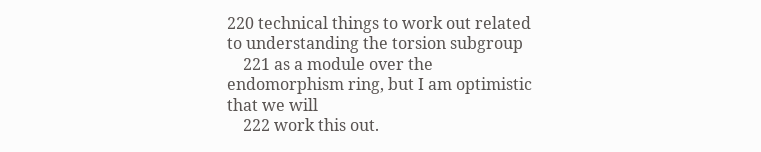220 technical things to work out related to understanding the torsion subgroup
    221 as a module over the endomorphism ring, but I am optimistic that we will
    222 work this out.